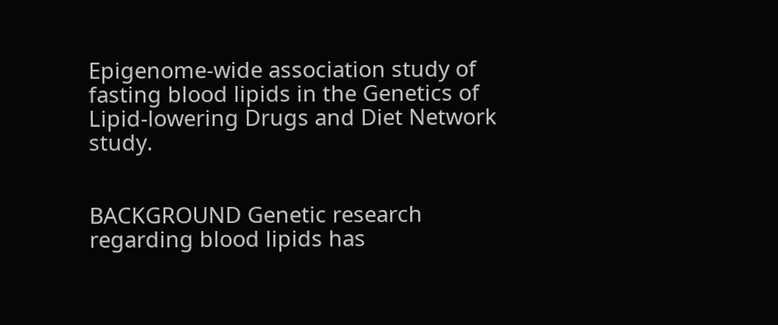Epigenome-wide association study of fasting blood lipids in the Genetics of Lipid-lowering Drugs and Diet Network study.


BACKGROUND Genetic research regarding blood lipids has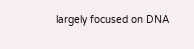largely focused on DNA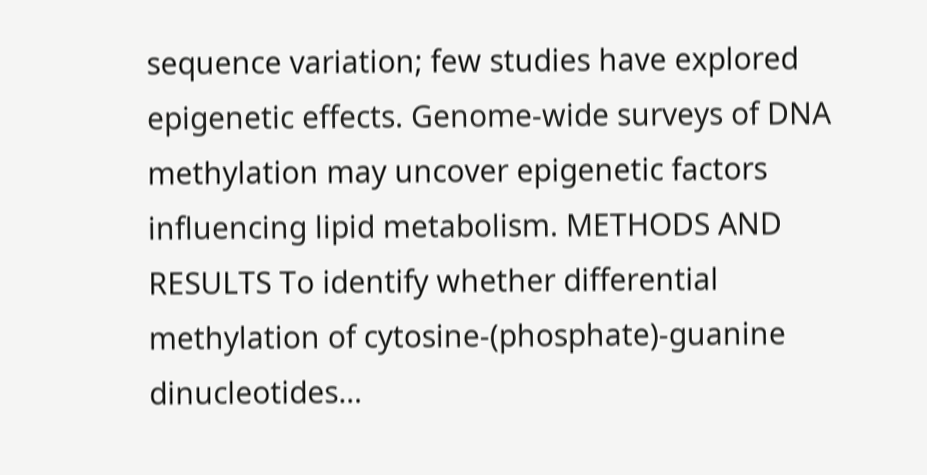sequence variation; few studies have explored epigenetic effects. Genome-wide surveys of DNA methylation may uncover epigenetic factors influencing lipid metabolism. METHODS AND RESULTS To identify whether differential methylation of cytosine-(phosphate)-guanine dinucleotides…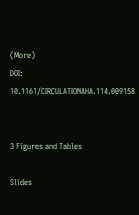(More)
DOI: 10.1161/CIRCULATIONAHA.114.009158


3 Figures and Tables

Slides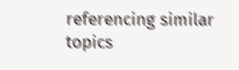referencing similar topics